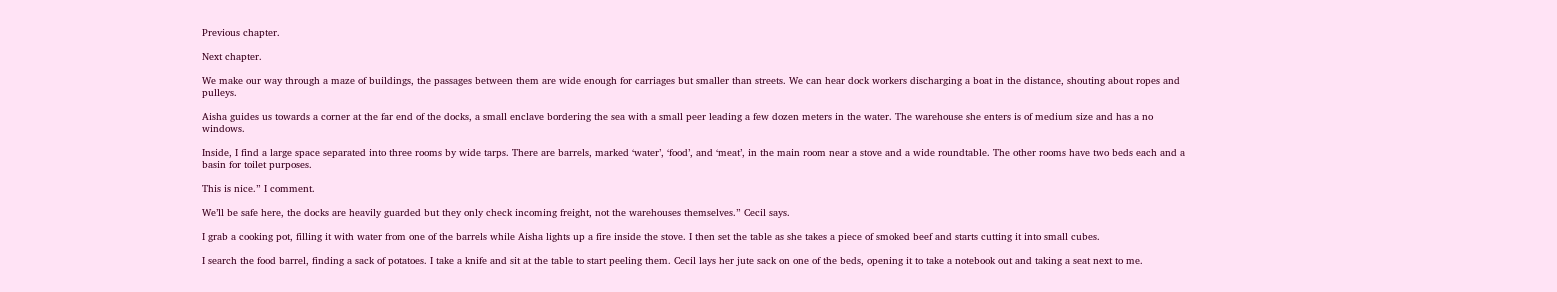Previous chapter.

Next chapter.

We make our way through a maze of buildings, the passages between them are wide enough for carriages but smaller than streets. We can hear dock workers discharging a boat in the distance, shouting about ropes and pulleys.

Aisha guides us towards a corner at the far end of the docks, a small enclave bordering the sea with a small peer leading a few dozen meters in the water. The warehouse she enters is of medium size and has a no windows.

Inside, I find a large space separated into three rooms by wide tarps. There are barrels, marked ‘water’, ‘food’, and ‘meat’, in the main room near a stove and a wide roundtable. The other rooms have two beds each and a basin for toilet purposes.

This is nice.” I comment.

We’ll be safe here, the docks are heavily guarded but they only check incoming freight, not the warehouses themselves.” Cecil says.

I grab a cooking pot, filling it with water from one of the barrels while Aisha lights up a fire inside the stove. I then set the table as she takes a piece of smoked beef and starts cutting it into small cubes.

I search the food barrel, finding a sack of potatoes. I take a knife and sit at the table to start peeling them. Cecil lays her jute sack on one of the beds, opening it to take a notebook out and taking a seat next to me.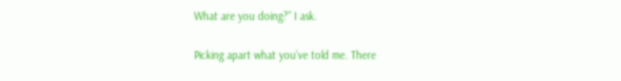What are you doing?” I ask.

Picking apart what you’ve told me. There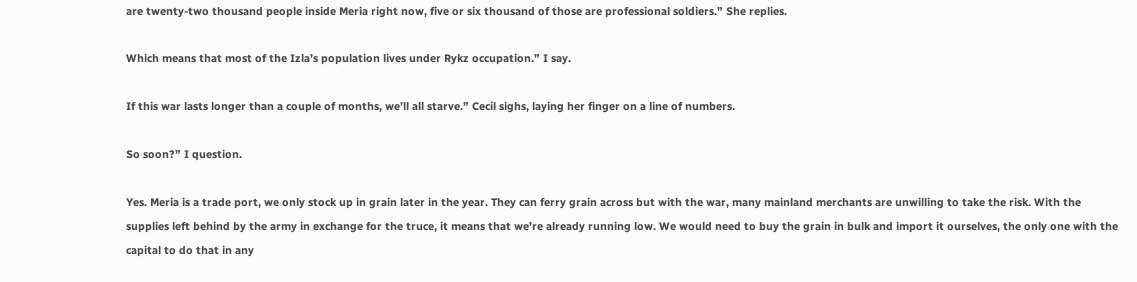are twenty-two thousand people inside Meria right now, five or six thousand of those are professional soldiers.” She replies.

Which means that most of the Izla’s population lives under Rykz occupation.” I say.

If this war lasts longer than a couple of months, we’ll all starve.” Cecil sighs, laying her finger on a line of numbers.

So soon?” I question.

Yes. Meria is a trade port, we only stock up in grain later in the year. They can ferry grain across but with the war, many mainland merchants are unwilling to take the risk. With the supplies left behind by the army in exchange for the truce, it means that we’re already running low. We would need to buy the grain in bulk and import it ourselves, the only one with the capital to do that in any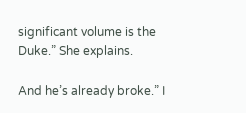significant volume is the Duke.” She explains.

And he’s already broke.” I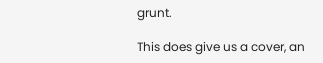grunt.

This does give us a cover, an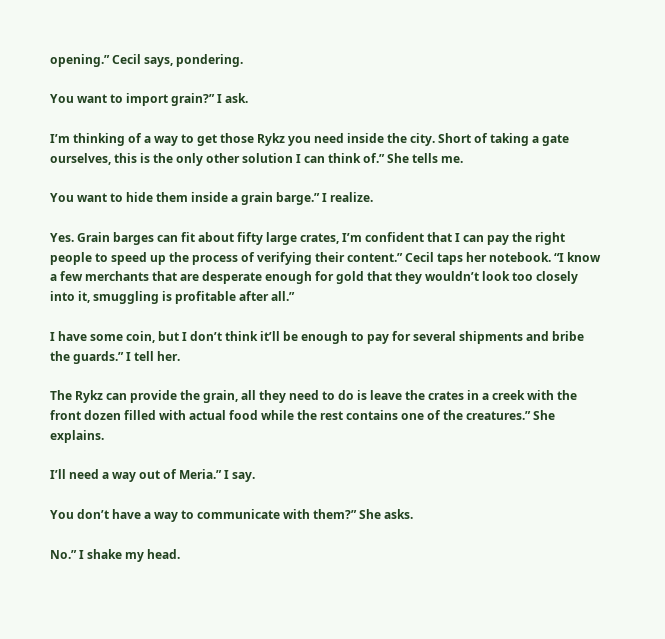opening.” Cecil says, pondering.

You want to import grain?” I ask.

I’m thinking of a way to get those Rykz you need inside the city. Short of taking a gate ourselves, this is the only other solution I can think of.” She tells me.

You want to hide them inside a grain barge.” I realize.

Yes. Grain barges can fit about fifty large crates, I’m confident that I can pay the right people to speed up the process of verifying their content.” Cecil taps her notebook. “I know a few merchants that are desperate enough for gold that they wouldn’t look too closely into it, smuggling is profitable after all.”

I have some coin, but I don’t think it’ll be enough to pay for several shipments and bribe the guards.” I tell her.

The Rykz can provide the grain, all they need to do is leave the crates in a creek with the front dozen filled with actual food while the rest contains one of the creatures.” She explains.

I’ll need a way out of Meria.” I say.

You don’t have a way to communicate with them?” She asks.

No.” I shake my head.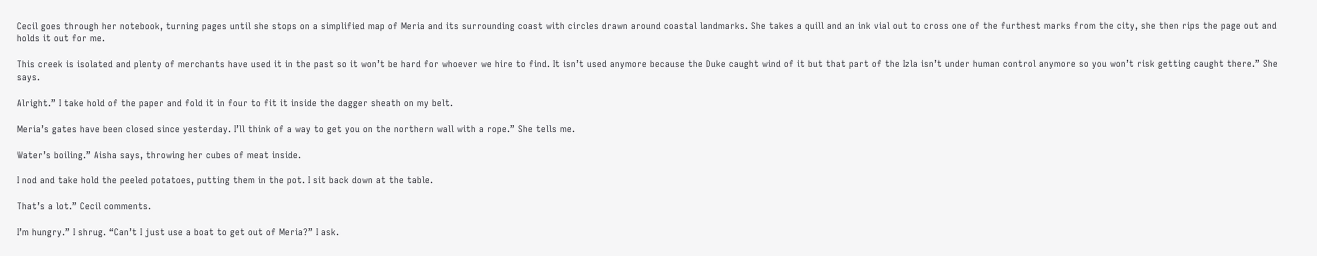Cecil goes through her notebook, turning pages until she stops on a simplified map of Meria and its surrounding coast with circles drawn around coastal landmarks. She takes a quill and an ink vial out to cross one of the furthest marks from the city, she then rips the page out and holds it out for me.

This creek is isolated and plenty of merchants have used it in the past so it won’t be hard for whoever we hire to find. It isn’t used anymore because the Duke caught wind of it but that part of the Izla isn’t under human control anymore so you won’t risk getting caught there.” She says.

Alright.” I take hold of the paper and fold it in four to fit it inside the dagger sheath on my belt.

Meria’s gates have been closed since yesterday. I’ll think of a way to get you on the northern wall with a rope.” She tells me.

Water’s boiling.” Aisha says, throwing her cubes of meat inside.

I nod and take hold the peeled potatoes, putting them in the pot. I sit back down at the table.

That’s a lot.” Cecil comments.

I’m hungry.” I shrug. “Can’t I just use a boat to get out of Meria?” I ask.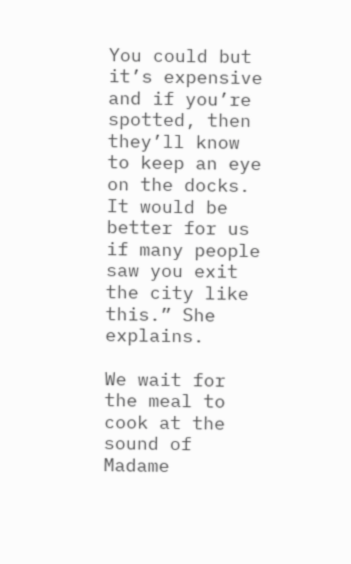You could but it’s expensive and if you’re spotted, then they’ll know to keep an eye on the docks. It would be better for us if many people saw you exit the city like this.” She explains.

We wait for the meal to cook at the sound of Madame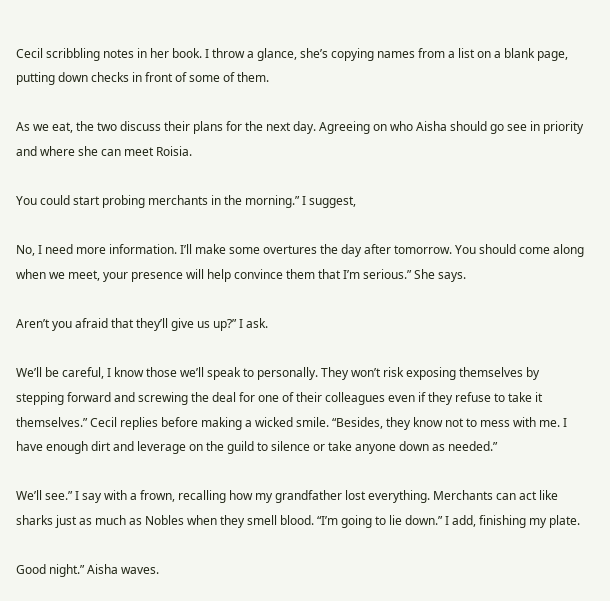Cecil scribbling notes in her book. I throw a glance, she’s copying names from a list on a blank page, putting down checks in front of some of them.

As we eat, the two discuss their plans for the next day. Agreeing on who Aisha should go see in priority and where she can meet Roisia.

You could start probing merchants in the morning.” I suggest,

No, I need more information. I’ll make some overtures the day after tomorrow. You should come along when we meet, your presence will help convince them that I’m serious.” She says.

Aren’t you afraid that they’ll give us up?” I ask.

We’ll be careful, I know those we’ll speak to personally. They won’t risk exposing themselves by stepping forward and screwing the deal for one of their colleagues even if they refuse to take it themselves.” Cecil replies before making a wicked smile. “Besides, they know not to mess with me. I have enough dirt and leverage on the guild to silence or take anyone down as needed.”

We’ll see.” I say with a frown, recalling how my grandfather lost everything. Merchants can act like sharks just as much as Nobles when they smell blood. “I’m going to lie down.” I add, finishing my plate.

Good night.” Aisha waves.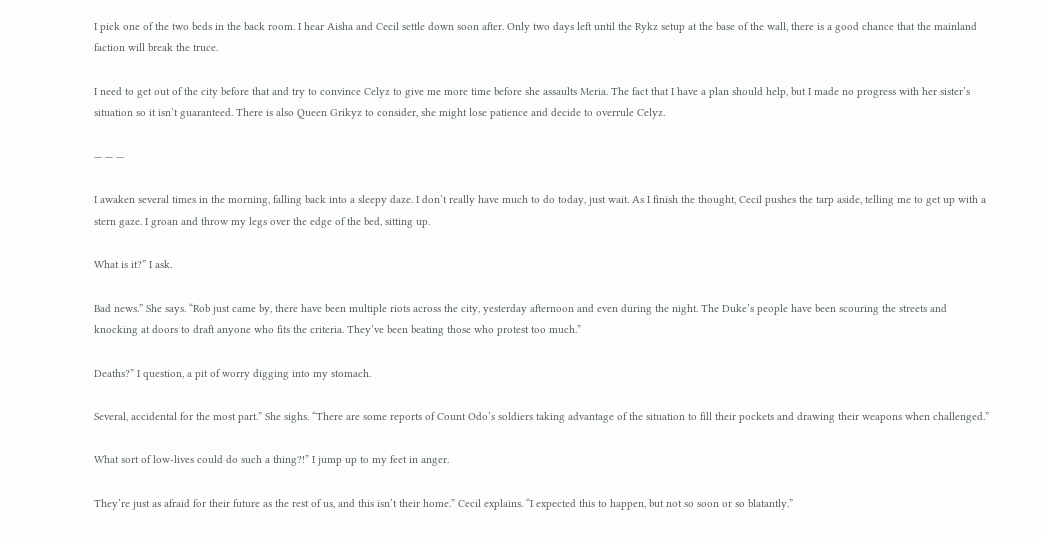I pick one of the two beds in the back room. I hear Aisha and Cecil settle down soon after. Only two days left until the Rykz setup at the base of the wall, there is a good chance that the mainland faction will break the truce.

I need to get out of the city before that and try to convince Celyz to give me more time before she assaults Meria. The fact that I have a plan should help, but I made no progress with her sister’s situation so it isn’t guaranteed. There is also Queen Grikyz to consider, she might lose patience and decide to overrule Celyz.

— — —

I awaken several times in the morning, falling back into a sleepy daze. I don’t really have much to do today, just wait. As I finish the thought, Cecil pushes the tarp aside, telling me to get up with a stern gaze. I groan and throw my legs over the edge of the bed, sitting up.

What is it?” I ask.

Bad news.” She says. “Rob just came by, there have been multiple riots across the city, yesterday afternoon and even during the night. The Duke’s people have been scouring the streets and knocking at doors to draft anyone who fits the criteria. They’ve been beating those who protest too much.”

Deaths?” I question, a pit of worry digging into my stomach.

Several, accidental for the most part.” She sighs. “There are some reports of Count Odo’s soldiers taking advantage of the situation to fill their pockets and drawing their weapons when challenged.”

What sort of low-lives could do such a thing?!” I jump up to my feet in anger.

They’re just as afraid for their future as the rest of us, and this isn’t their home.” Cecil explains. “I expected this to happen, but not so soon or so blatantly.”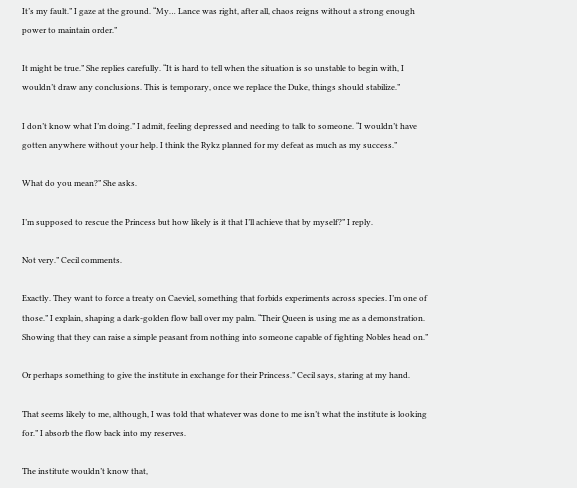It’s my fault.” I gaze at the ground. “My… Lance was right, after all, chaos reigns without a strong enough power to maintain order.”

It might be true.” She replies carefully. “It is hard to tell when the situation is so unstable to begin with, I wouldn’t draw any conclusions. This is temporary, once we replace the Duke, things should stabilize.”

I don’t know what I’m doing.” I admit, feeling depressed and needing to talk to someone. “I wouldn’t have gotten anywhere without your help. I think the Rykz planned for my defeat as much as my success.”

What do you mean?” She asks.

I’m supposed to rescue the Princess but how likely is it that I’ll achieve that by myself?” I reply.

Not very.” Cecil comments.

Exactly. They want to force a treaty on Caeviel, something that forbids experiments across species. I’m one of those.” I explain, shaping a dark-golden flow ball over my palm. “Their Queen is using me as a demonstration. Showing that they can raise a simple peasant from nothing into someone capable of fighting Nobles head on.”

Or perhaps something to give the institute in exchange for their Princess.” Cecil says, staring at my hand.

That seems likely to me, although, I was told that whatever was done to me isn’t what the institute is looking for.” I absorb the flow back into my reserves.

The institute wouldn’t know that,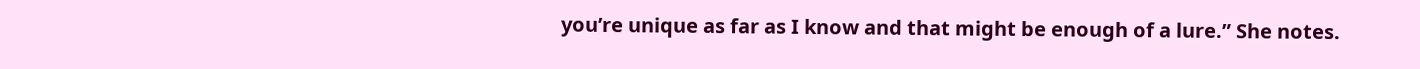you’re unique as far as I know and that might be enough of a lure.” She notes.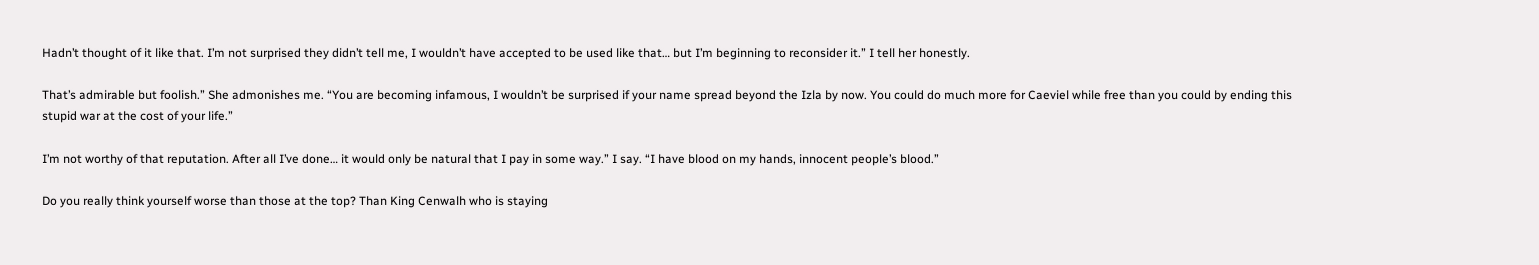Hadn’t thought of it like that. I’m not surprised they didn’t tell me, I wouldn’t have accepted to be used like that… but I’m beginning to reconsider it.” I tell her honestly.

That’s admirable but foolish.” She admonishes me. “You are becoming infamous, I wouldn’t be surprised if your name spread beyond the Izla by now. You could do much more for Caeviel while free than you could by ending this stupid war at the cost of your life.”

I’m not worthy of that reputation. After all I’ve done… it would only be natural that I pay in some way.” I say. “I have blood on my hands, innocent people’s blood.”

Do you really think yourself worse than those at the top? Than King Cenwalh who is staying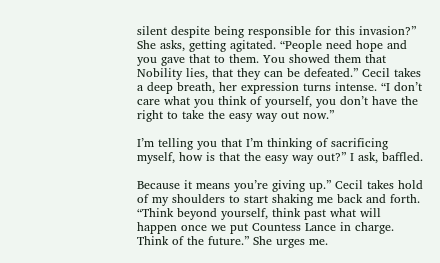silent despite being responsible for this invasion?” She asks, getting agitated. “People need hope and you gave that to them. You showed them that Nobility lies, that they can be defeated.” Cecil takes a deep breath, her expression turns intense. “I don’t care what you think of yourself, you don’t have the right to take the easy way out now.”

I’m telling you that I’m thinking of sacrificing myself, how is that the easy way out?” I ask, baffled.

Because it means you’re giving up.” Cecil takes hold of my shoulders to start shaking me back and forth. “Think beyond yourself, think past what will happen once we put Countess Lance in charge. Think of the future.” She urges me.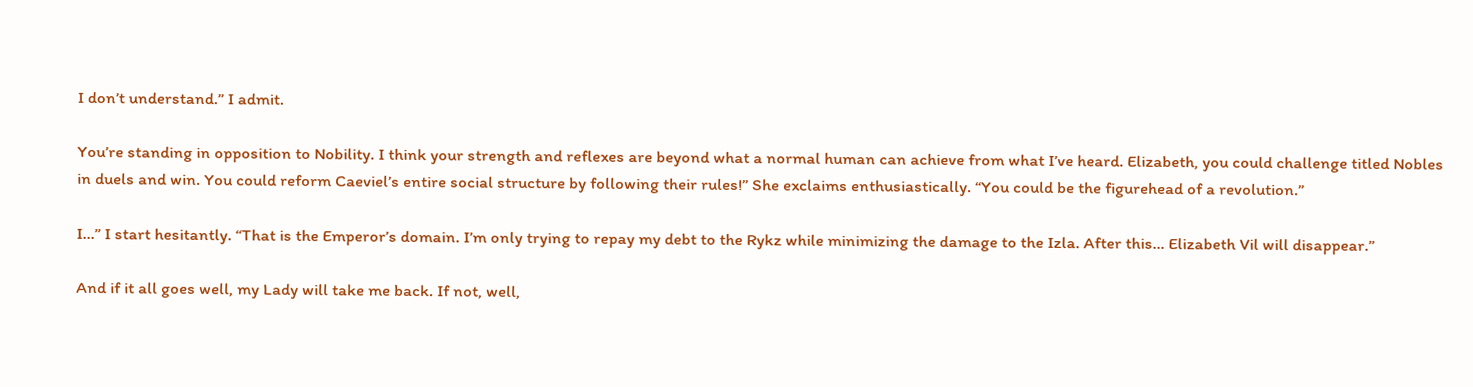I don’t understand.” I admit.

You’re standing in opposition to Nobility. I think your strength and reflexes are beyond what a normal human can achieve from what I’ve heard. Elizabeth, you could challenge titled Nobles in duels and win. You could reform Caeviel’s entire social structure by following their rules!” She exclaims enthusiastically. “You could be the figurehead of a revolution.”

I…” I start hesitantly. “That is the Emperor’s domain. I’m only trying to repay my debt to the Rykz while minimizing the damage to the Izla. After this… Elizabeth Vil will disappear.”

And if it all goes well, my Lady will take me back. If not, well,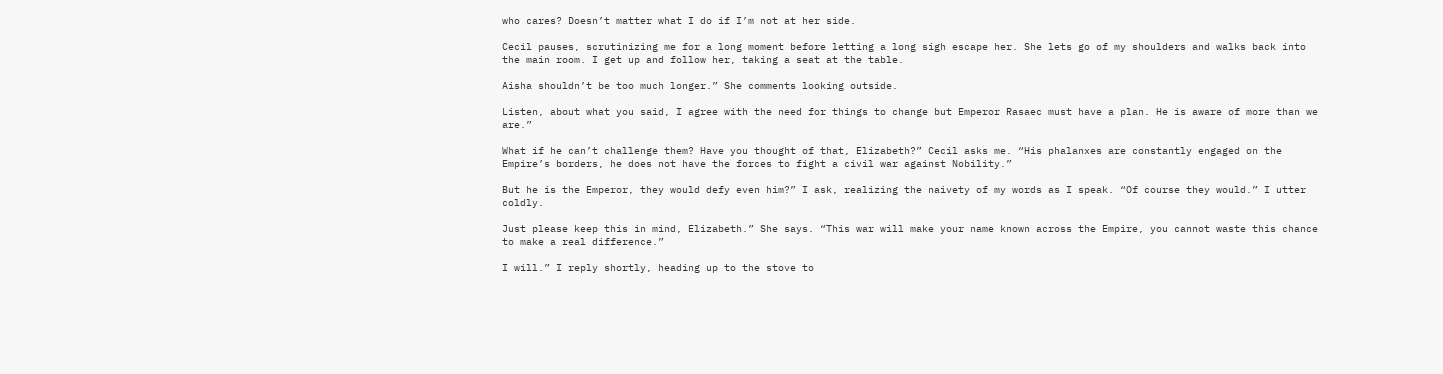who cares? Doesn’t matter what I do if I’m not at her side.

Cecil pauses, scrutinizing me for a long moment before letting a long sigh escape her. She lets go of my shoulders and walks back into the main room. I get up and follow her, taking a seat at the table.

Aisha shouldn’t be too much longer.” She comments looking outside.

Listen, about what you said, I agree with the need for things to change but Emperor Rasaec must have a plan. He is aware of more than we are.”

What if he can’t challenge them? Have you thought of that, Elizabeth?” Cecil asks me. “His phalanxes are constantly engaged on the Empire’s borders, he does not have the forces to fight a civil war against Nobility.”

But he is the Emperor, they would defy even him?” I ask, realizing the naivety of my words as I speak. “Of course they would.” I utter coldly.

Just please keep this in mind, Elizabeth.” She says. “This war will make your name known across the Empire, you cannot waste this chance to make a real difference.”

I will.” I reply shortly, heading up to the stove to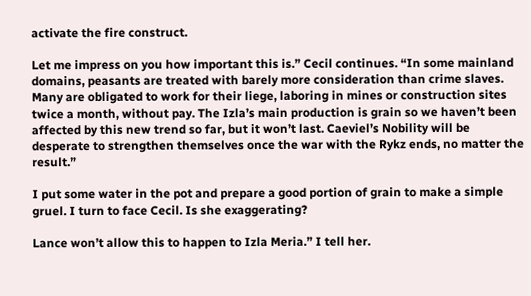activate the fire construct.

Let me impress on you how important this is.” Cecil continues. “In some mainland domains, peasants are treated with barely more consideration than crime slaves. Many are obligated to work for their liege, laboring in mines or construction sites twice a month, without pay. The Izla’s main production is grain so we haven’t been affected by this new trend so far, but it won’t last. Caeviel’s Nobility will be desperate to strengthen themselves once the war with the Rykz ends, no matter the result.”

I put some water in the pot and prepare a good portion of grain to make a simple gruel. I turn to face Cecil. Is she exaggerating?

Lance won’t allow this to happen to Izla Meria.” I tell her.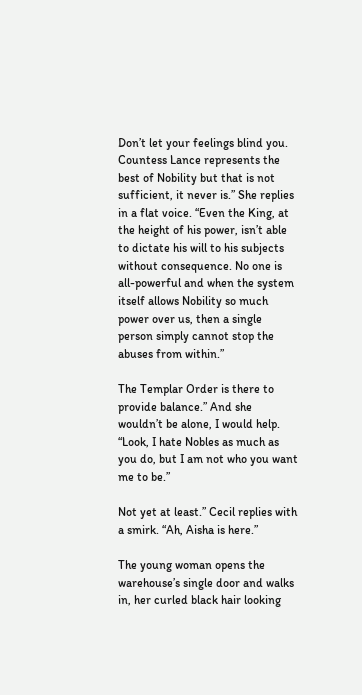Don’t let your feelings blind you. Countess Lance represents the best of Nobility but that is not sufficient, it never is.” She replies in a flat voice. “Even the King, at the height of his power, isn’t able to dictate his will to his subjects without consequence. No one is all-powerful and when the system itself allows Nobility so much power over us, then a single person simply cannot stop the abuses from within.”

The Templar Order is there to provide balance.” And she wouldn’t be alone, I would help. “Look, I hate Nobles as much as you do, but I am not who you want me to be.”

Not yet at least.” Cecil replies with a smirk. “Ah, Aisha is here.”

The young woman opens the warehouse’s single door and walks in, her curled black hair looking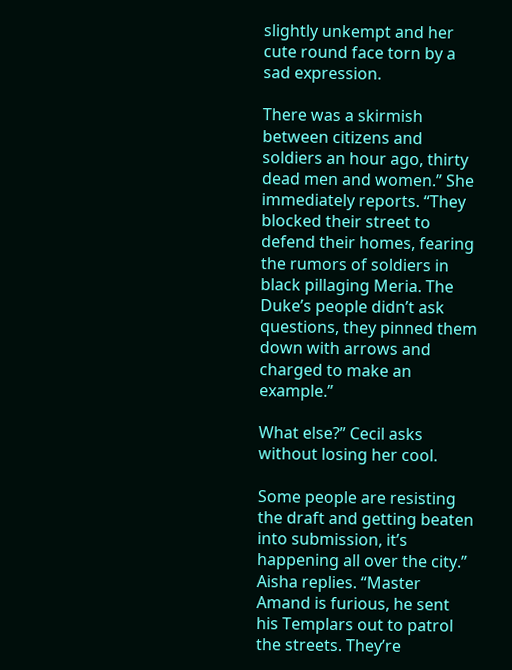slightly unkempt and her cute round face torn by a sad expression.

There was a skirmish between citizens and soldiers an hour ago, thirty dead men and women.” She immediately reports. “They blocked their street to defend their homes, fearing the rumors of soldiers in black pillaging Meria. The Duke’s people didn’t ask questions, they pinned them down with arrows and charged to make an example.”

What else?” Cecil asks without losing her cool.

Some people are resisting the draft and getting beaten into submission, it’s happening all over the city.” Aisha replies. “Master Amand is furious, he sent his Templars out to patrol the streets. They’re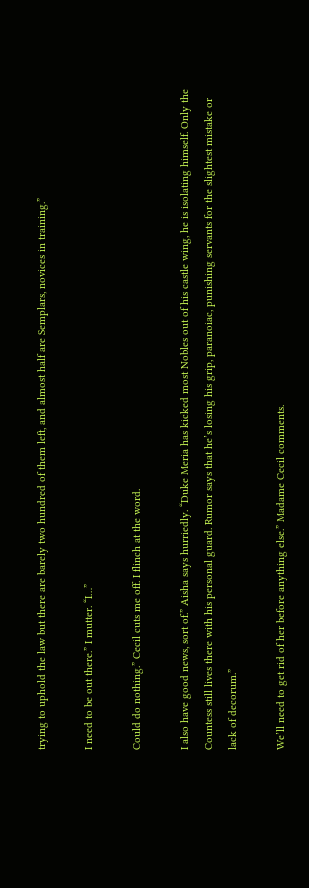trying to uphold the law but there are barely two hundred of them left, and almost half are Semplars, novices in training.”

I need to be out there.” I mutter. “I…”

Could do nothing.” Cecil cuts me off. I flinch at the word.

I also have good news, sort of.” Aisha says hurriedly. “Duke Meria has kicked most Nobles out of his castle wing, he is isolating himself. Only the Countess still lives there with his personal guard. Rumor says that he’s losing his grip, paranoiac, punishing servants for the slightest mistake or lack of decorum.”

We’ll need to get rid of her before anything else.” Madame Cecil comments.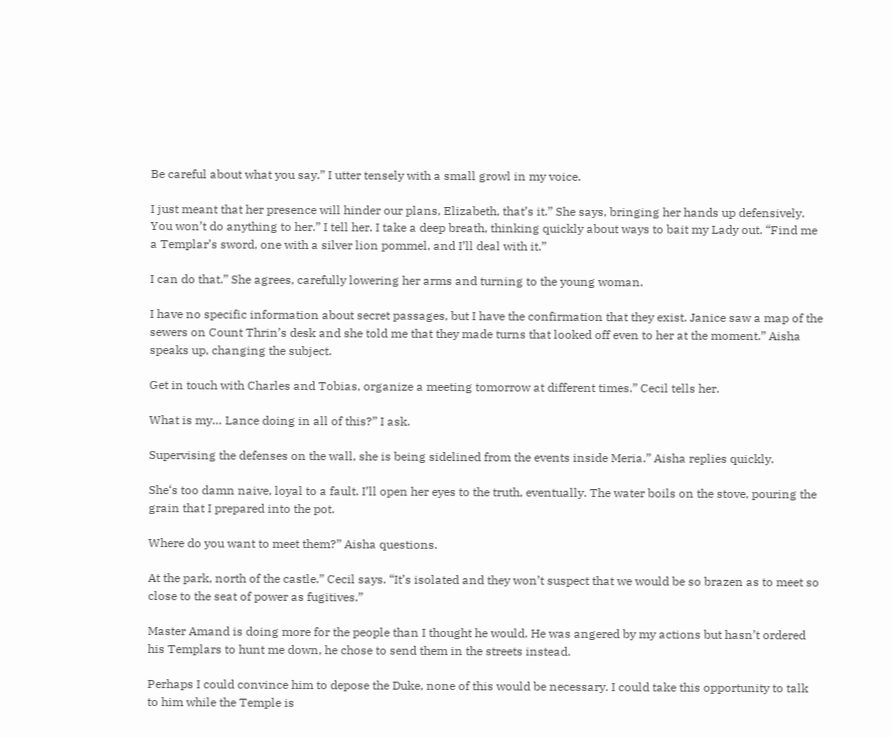Be careful about what you say.” I utter tensely with a small growl in my voice.

I just meant that her presence will hinder our plans, Elizabeth, that’s it.” She says, bringing her hands up defensively.
You won’t do anything to her.” I tell her. I take a deep breath, thinking quickly about ways to bait my Lady out. “Find me a Templar’s sword, one with a silver lion pommel, and I’ll deal with it.”

I can do that.” She agrees, carefully lowering her arms and turning to the young woman.

I have no specific information about secret passages, but I have the confirmation that they exist. Janice saw a map of the sewers on Count Thrin’s desk and she told me that they made turns that looked off even to her at the moment.” Aisha speaks up, changing the subject.

Get in touch with Charles and Tobias, organize a meeting tomorrow at different times.” Cecil tells her.

What is my… Lance doing in all of this?” I ask.

Supervising the defenses on the wall, she is being sidelined from the events inside Meria.” Aisha replies quickly.

She‘s too damn naive, loyal to a fault. I’ll open her eyes to the truth, eventually. The water boils on the stove, pouring the grain that I prepared into the pot.

Where do you want to meet them?” Aisha questions.

At the park, north of the castle.” Cecil says. “It’s isolated and they won’t suspect that we would be so brazen as to meet so close to the seat of power as fugitives.”

Master Amand is doing more for the people than I thought he would. He was angered by my actions but hasn’t ordered his Templars to hunt me down, he chose to send them in the streets instead.

Perhaps I could convince him to depose the Duke, none of this would be necessary. I could take this opportunity to talk to him while the Temple is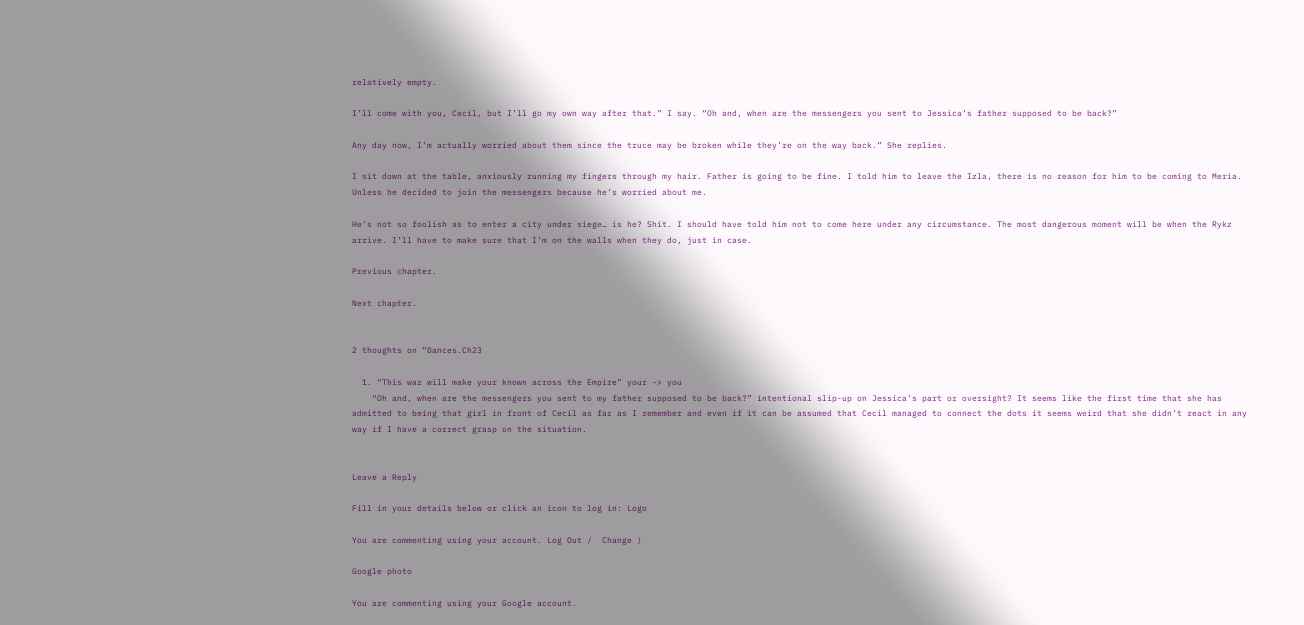relatively empty.

I’ll come with you, Cecil, but I’ll go my own way after that.” I say. “Oh and, when are the messengers you sent to Jessica’s father supposed to be back?”

Any day now, I’m actually worried about them since the truce may be broken while they’re on the way back.” She replies.

I sit down at the table, anxiously running my fingers through my hair. Father is going to be fine. I told him to leave the Izla, there is no reason for him to be coming to Meria. Unless he decided to join the messengers because he’s worried about me.

He’s not so foolish as to enter a city under siege… is he? Shit. I should have told him not to come here under any circumstance. The most dangerous moment will be when the Rykz arrive. I’ll have to make sure that I’m on the walls when they do, just in case.

Previous chapter.

Next chapter.


2 thoughts on “Dances.Ch23

  1. “This war will make your known across the Empire” your -> you
    “Oh and, when are the messengers you sent to my father supposed to be back?” intentional slip-up on Jessica’s part or oversight? It seems like the first time that she has admitted to being that girl in front of Cecil as far as I remember and even if it can be assumed that Cecil managed to connect the dots it seems weird that she didn’t react in any way if I have a correct grasp on the situation.


Leave a Reply

Fill in your details below or click an icon to log in: Logo

You are commenting using your account. Log Out /  Change )

Google photo

You are commenting using your Google account.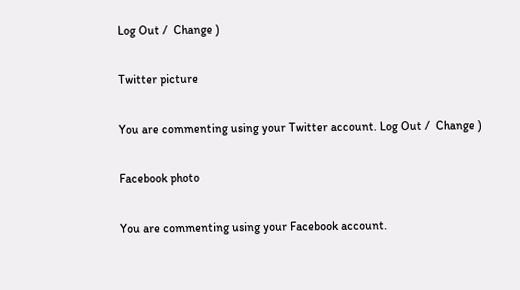Log Out /  Change )

Twitter picture

You are commenting using your Twitter account. Log Out /  Change )

Facebook photo

You are commenting using your Facebook account.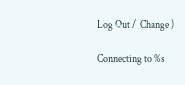Log Out /  Change )

Connecting to %s